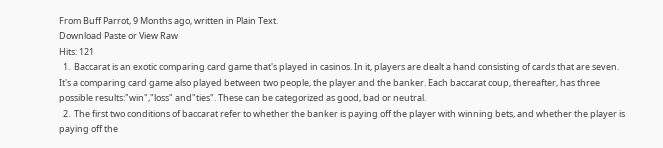From Buff Parrot, 9 Months ago, written in Plain Text.
Download Paste or View Raw
Hits: 121
  1.  Baccarat is an exotic comparing card game that's played in casinos. In it, players are dealt a hand consisting of cards that are seven. It's a comparing card game also played between two people, the player and the banker. Each baccarat coup, thereafter, has three possible results:"win","loss" and"ties". These can be categorized as good, bad or neutral.
  2.  The first two conditions of baccarat refer to whether the banker is paying off the player with winning bets, and whether the player is paying off the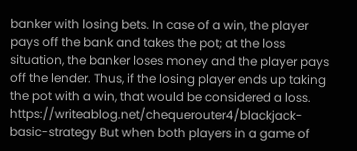banker with losing bets. In case of a win, the player pays off the bank and takes the pot; at the loss situation, the banker loses money and the player pays off the lender. Thus, if the losing player ends up taking the pot with a win, that would be considered a loss. https://writeablog.net/chequerouter4/blackjack-basic-strategy But when both players in a game of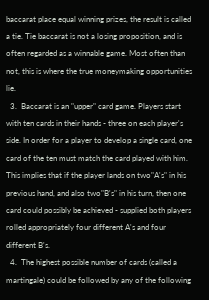baccarat place equal winning prizes, the result is called a tie. Tie baccarat is not a losing proposition, and is often regarded as a winnable game. Most often than not, this is where the true moneymaking opportunities lie.
  3.  Baccarat is an "upper" card game. Players start with ten cards in their hands - three on each player's side. In order for a player to develop a single card, one card of the ten must match the card played with him. This implies that if the player lands on two"A's" in his previous hand, and also two"B's" in his turn, then one card could possibly be achieved - supplied both players rolled appropriately four different A's and four different B's.
  4.  The highest possible number of cards (called a martingale) could be followed by any of the following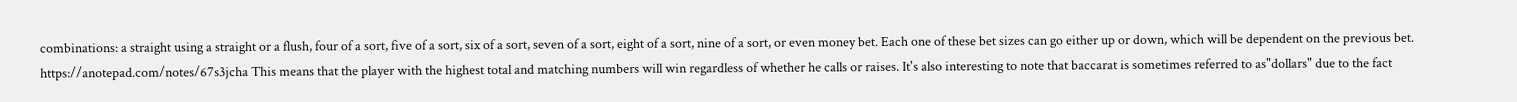combinations: a straight using a straight or a flush, four of a sort, five of a sort, six of a sort, seven of a sort, eight of a sort, nine of a sort, or even money bet. Each one of these bet sizes can go either up or down, which will be dependent on the previous bet. https://anotepad.com/notes/67s3jcha This means that the player with the highest total and matching numbers will win regardless of whether he calls or raises. It's also interesting to note that baccarat is sometimes referred to as"dollars" due to the fact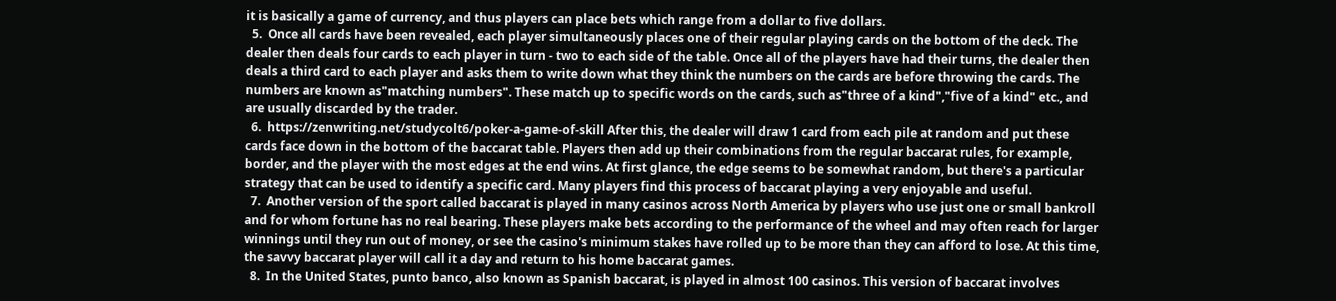it is basically a game of currency, and thus players can place bets which range from a dollar to five dollars.
  5.  Once all cards have been revealed, each player simultaneously places one of their regular playing cards on the bottom of the deck. The dealer then deals four cards to each player in turn - two to each side of the table. Once all of the players have had their turns, the dealer then deals a third card to each player and asks them to write down what they think the numbers on the cards are before throwing the cards. The numbers are known as"matching numbers". These match up to specific words on the cards, such as"three of a kind","five of a kind" etc., and are usually discarded by the trader.
  6.  https://zenwriting.net/studycolt6/poker-a-game-of-skill After this, the dealer will draw 1 card from each pile at random and put these cards face down in the bottom of the baccarat table. Players then add up their combinations from the regular baccarat rules, for example, border, and the player with the most edges at the end wins. At first glance, the edge seems to be somewhat random, but there's a particular strategy that can be used to identify a specific card. Many players find this process of baccarat playing a very enjoyable and useful.
  7.  Another version of the sport called baccarat is played in many casinos across North America by players who use just one or small bankroll and for whom fortune has no real bearing. These players make bets according to the performance of the wheel and may often reach for larger winnings until they run out of money, or see the casino's minimum stakes have rolled up to be more than they can afford to lose. At this time, the savvy baccarat player will call it a day and return to his home baccarat games.
  8.  In the United States, punto banco, also known as Spanish baccarat, is played in almost 100 casinos. This version of baccarat involves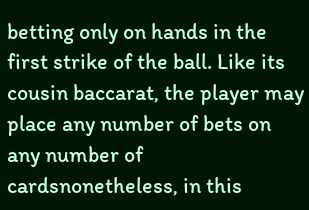betting only on hands in the first strike of the ball. Like its cousin baccarat, the player may place any number of bets on any number of cardsnonetheless, in this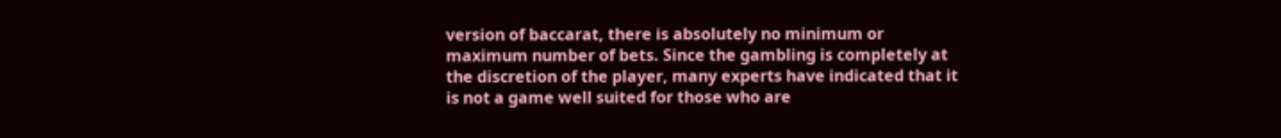version of baccarat, there is absolutely no minimum or maximum number of bets. Since the gambling is completely at the discretion of the player, many experts have indicated that it is not a game well suited for those who are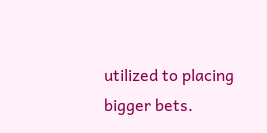utilized to placing bigger bets.